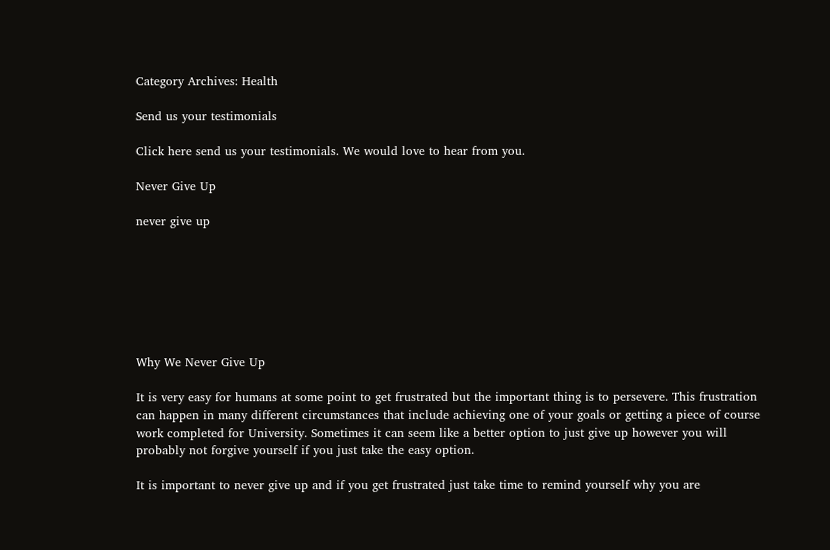Category Archives: Health

Send us your testimonials

Click here send us your testimonials. We would love to hear from you.

Never Give Up

never give up







Why We Never Give Up

It is very easy for humans at some point to get frustrated but the important thing is to persevere. This frustration can happen in many different circumstances that include achieving one of your goals or getting a piece of course work completed for University. Sometimes it can seem like a better option to just give up however you will probably not forgive yourself if you just take the easy option.

It is important to never give up and if you get frustrated just take time to remind yourself why you are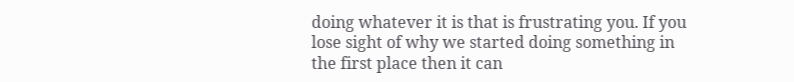doing whatever it is that is frustrating you. If you lose sight of why we started doing something in the first place then it can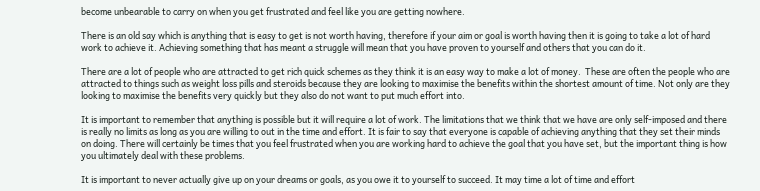become unbearable to carry on when you get frustrated and feel like you are getting nowhere.

There is an old say which is anything that is easy to get is not worth having, therefore if your aim or goal is worth having then it is going to take a lot of hard work to achieve it. Achieving something that has meant a struggle will mean that you have proven to yourself and others that you can do it.

There are a lot of people who are attracted to get rich quick schemes as they think it is an easy way to make a lot of money.  These are often the people who are attracted to things such as weight loss pills and steroids because they are looking to maximise the benefits within the shortest amount of time. Not only are they looking to maximise the benefits very quickly but they also do not want to put much effort into.

It is important to remember that anything is possible but it will require a lot of work. The limitations that we think that we have are only self-imposed and there is really no limits as long as you are willing to out in the time and effort. It is fair to say that everyone is capable of achieving anything that they set their minds on doing. There will certainly be times that you feel frustrated when you are working hard to achieve the goal that you have set, but the important thing is how you ultimately deal with these problems.

It is important to never actually give up on your dreams or goals, as you owe it to yourself to succeed. It may time a lot of time and effort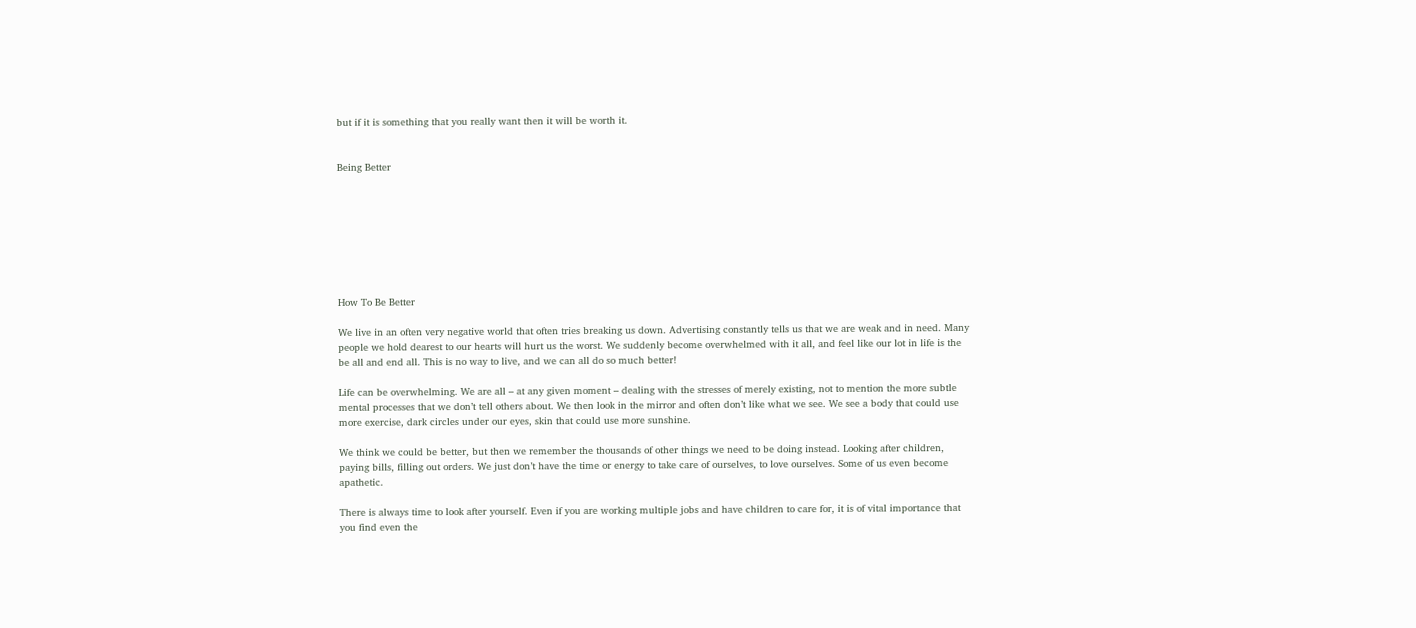but if it is something that you really want then it will be worth it.


Being Better








How To Be Better

We live in an often very negative world that often tries breaking us down. Advertising constantly tells us that we are weak and in need. Many people we hold dearest to our hearts will hurt us the worst. We suddenly become overwhelmed with it all, and feel like our lot in life is the be all and end all. This is no way to live, and we can all do so much better!

Life can be overwhelming. We are all – at any given moment – dealing with the stresses of merely existing, not to mention the more subtle mental processes that we don’t tell others about. We then look in the mirror and often don’t like what we see. We see a body that could use more exercise, dark circles under our eyes, skin that could use more sunshine.

We think we could be better, but then we remember the thousands of other things we need to be doing instead. Looking after children, paying bills, filling out orders. We just don’t have the time or energy to take care of ourselves, to love ourselves. Some of us even become apathetic.

There is always time to look after yourself. Even if you are working multiple jobs and have children to care for, it is of vital importance that you find even the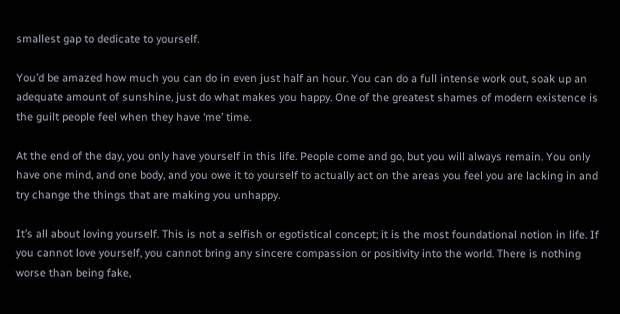smallest gap to dedicate to yourself.

You’d be amazed how much you can do in even just half an hour. You can do a full intense work out, soak up an adequate amount of sunshine, just do what makes you happy. One of the greatest shames of modern existence is the guilt people feel when they have ‘me’ time.

At the end of the day, you only have yourself in this life. People come and go, but you will always remain. You only have one mind, and one body, and you owe it to yourself to actually act on the areas you feel you are lacking in and try change the things that are making you unhappy.

It’s all about loving yourself. This is not a selfish or egotistical concept; it is the most foundational notion in life. If you cannot love yourself, you cannot bring any sincere compassion or positivity into the world. There is nothing worse than being fake,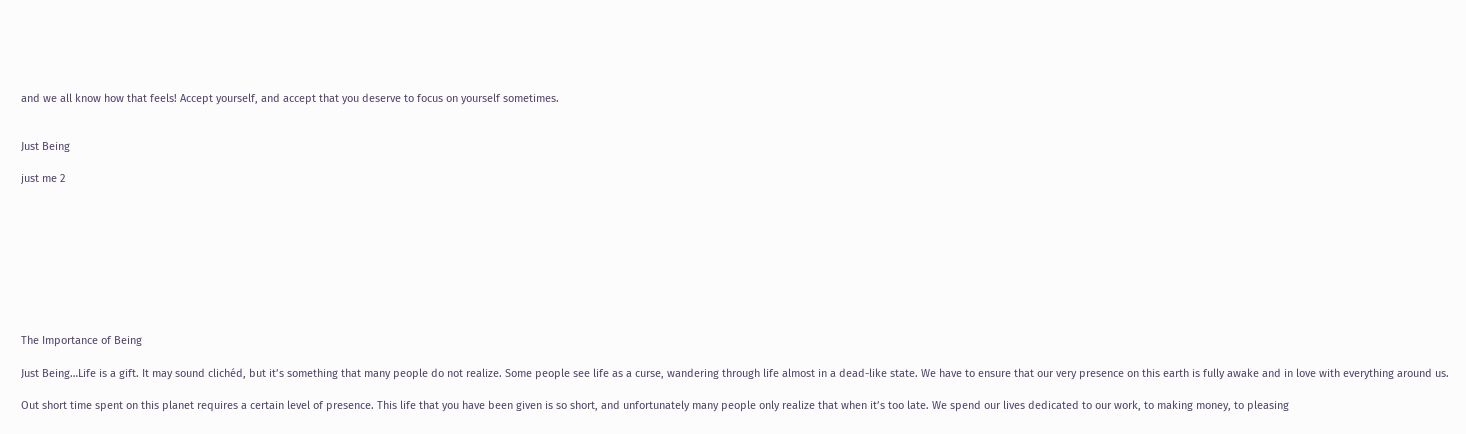and we all know how that feels! Accept yourself, and accept that you deserve to focus on yourself sometimes.


Just Being

just me 2









The Importance of Being

Just Being…Life is a gift. It may sound clichéd, but it’s something that many people do not realize. Some people see life as a curse, wandering through life almost in a dead-like state. We have to ensure that our very presence on this earth is fully awake and in love with everything around us.

Out short time spent on this planet requires a certain level of presence. This life that you have been given is so short, and unfortunately many people only realize that when it’s too late. We spend our lives dedicated to our work, to making money, to pleasing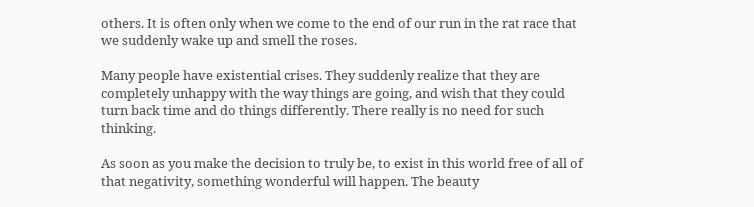others. It is often only when we come to the end of our run in the rat race that we suddenly wake up and smell the roses.

Many people have existential crises. They suddenly realize that they are completely unhappy with the way things are going, and wish that they could turn back time and do things differently. There really is no need for such thinking.

As soon as you make the decision to truly be, to exist in this world free of all of that negativity, something wonderful will happen. The beauty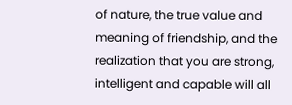of nature, the true value and meaning of friendship, and the realization that you are strong, intelligent and capable will all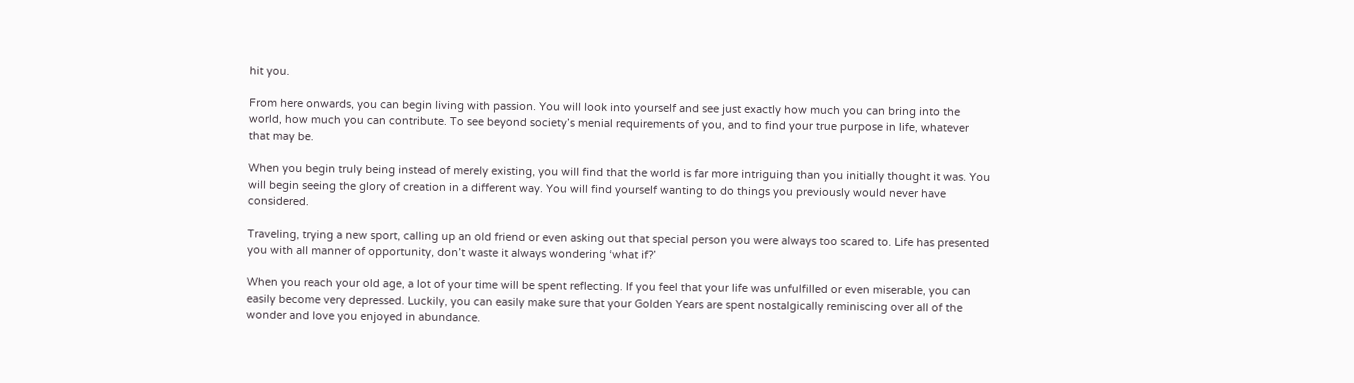hit you.

From here onwards, you can begin living with passion. You will look into yourself and see just exactly how much you can bring into the world, how much you can contribute. To see beyond society’s menial requirements of you, and to find your true purpose in life, whatever that may be.

When you begin truly being instead of merely existing, you will find that the world is far more intriguing than you initially thought it was. You will begin seeing the glory of creation in a different way. You will find yourself wanting to do things you previously would never have considered.

Traveling, trying a new sport, calling up an old friend or even asking out that special person you were always too scared to. Life has presented you with all manner of opportunity, don’t waste it always wondering ‘what if?’

When you reach your old age, a lot of your time will be spent reflecting. If you feel that your life was unfulfilled or even miserable, you can easily become very depressed. Luckily, you can easily make sure that your Golden Years are spent nostalgically reminiscing over all of the wonder and love you enjoyed in abundance.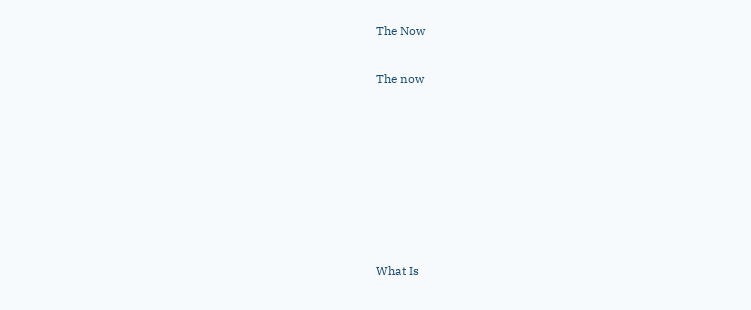The Now

The now







What Is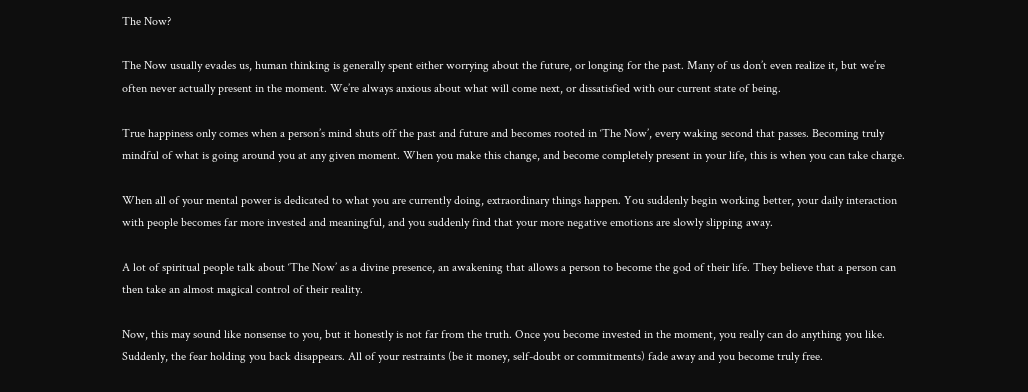The Now?

The Now usually evades us, human thinking is generally spent either worrying about the future, or longing for the past. Many of us don’t even realize it, but we’re often never actually present in the moment. We’re always anxious about what will come next, or dissatisfied with our current state of being.

True happiness only comes when a person’s mind shuts off the past and future and becomes rooted in ‘The Now’, every waking second that passes. Becoming truly mindful of what is going around you at any given moment. When you make this change, and become completely present in your life, this is when you can take charge.

When all of your mental power is dedicated to what you are currently doing, extraordinary things happen. You suddenly begin working better, your daily interaction with people becomes far more invested and meaningful, and you suddenly find that your more negative emotions are slowly slipping away.

A lot of spiritual people talk about ‘The Now’ as a divine presence, an awakening that allows a person to become the god of their life. They believe that a person can then take an almost magical control of their reality.

Now, this may sound like nonsense to you, but it honestly is not far from the truth. Once you become invested in the moment, you really can do anything you like. Suddenly, the fear holding you back disappears. All of your restraints (be it money, self-doubt or commitments) fade away and you become truly free.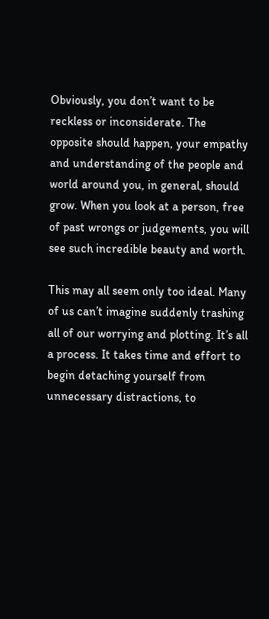Obviously, you don’t want to be reckless or inconsiderate. The opposite should happen, your empathy and understanding of the people and world around you, in general, should grow. When you look at a person, free of past wrongs or judgements, you will see such incredible beauty and worth.

This may all seem only too ideal. Many of us can’t imagine suddenly trashing all of our worrying and plotting. It’s all a process. It takes time and effort to begin detaching yourself from unnecessary distractions, to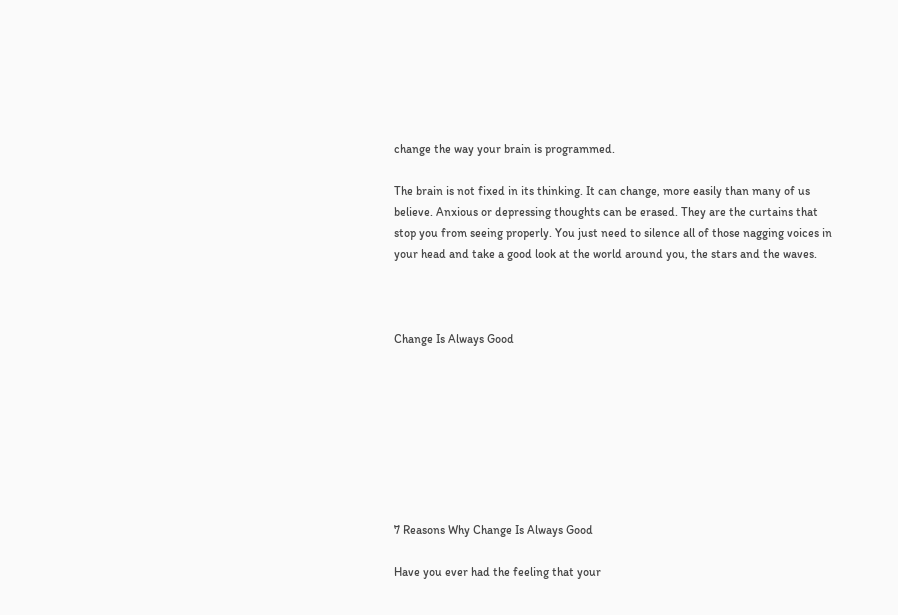change the way your brain is programmed.

The brain is not fixed in its thinking. It can change, more easily than many of us believe. Anxious or depressing thoughts can be erased. They are the curtains that stop you from seeing properly. You just need to silence all of those nagging voices in your head and take a good look at the world around you, the stars and the waves.



Change Is Always Good








7 Reasons Why Change Is Always Good

Have you ever had the feeling that your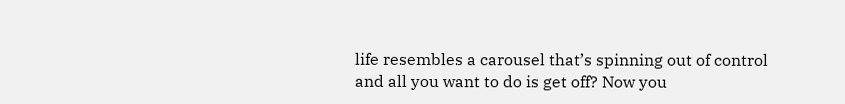life resembles a carousel that’s spinning out of control and all you want to do is get off? Now you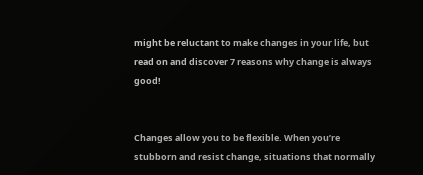might be reluctant to make changes in your life, but read on and discover 7 reasons why change is always good!


Changes allow you to be flexible. When you’re stubborn and resist change, situations that normally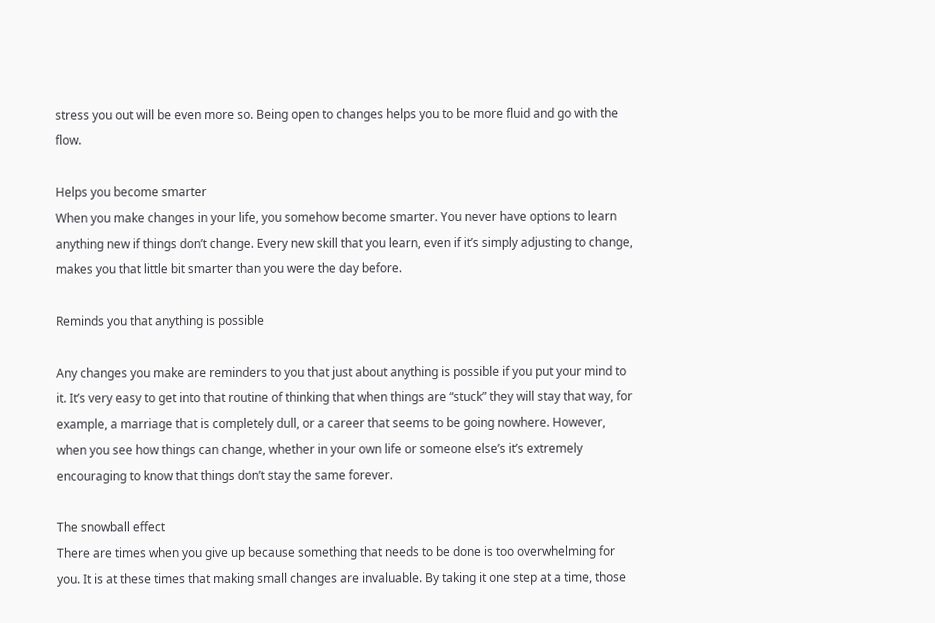stress you out will be even more so. Being open to changes helps you to be more fluid and go with the flow.

Helps you become smarter
When you make changes in your life, you somehow become smarter. You never have options to learn anything new if things don’t change. Every new skill that you learn, even if it’s simply adjusting to change, makes you that little bit smarter than you were the day before.

Reminds you that anything is possible

Any changes you make are reminders to you that just about anything is possible if you put your mind to it. It’s very easy to get into that routine of thinking that when things are “stuck” they will stay that way, for example, a marriage that is completely dull, or a career that seems to be going nowhere. However, when you see how things can change, whether in your own life or someone else’s it’s extremely encouraging to know that things don’t stay the same forever.

The snowball effect                                                                                                                                                                                                                                                                                                           There are times when you give up because something that needs to be done is too overwhelming for you. It is at these times that making small changes are invaluable. By taking it one step at a time, those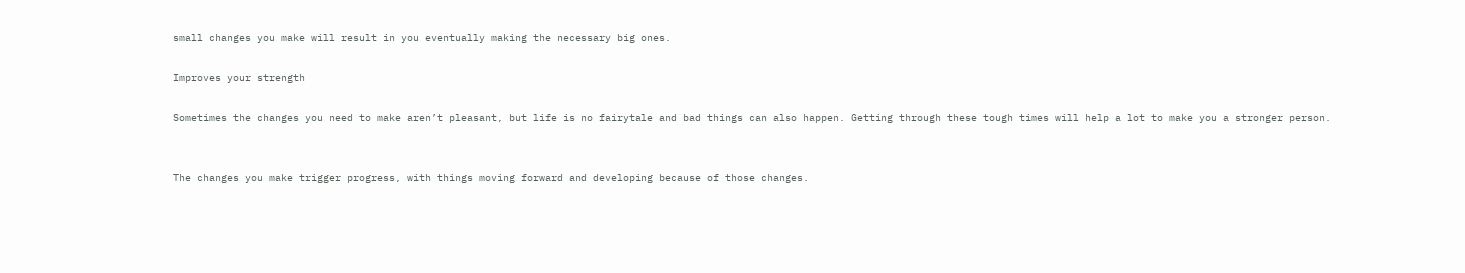small changes you make will result in you eventually making the necessary big ones.

Improves your strength

Sometimes the changes you need to make aren’t pleasant, but life is no fairytale and bad things can also happen. Getting through these tough times will help a lot to make you a stronger person.


The changes you make trigger progress, with things moving forward and developing because of those changes.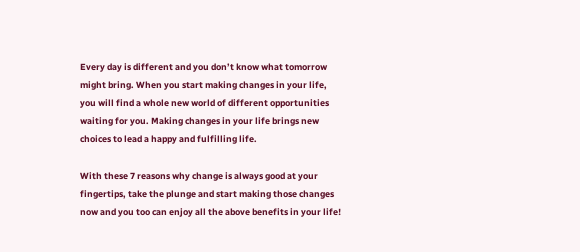Every day is different and you don’t know what tomorrow might bring. When you start making changes in your life, you will find a whole new world of different opportunities waiting for you. Making changes in your life brings new choices to lead a happy and fulfilling life.

With these 7 reasons why change is always good at your fingertips, take the plunge and start making those changes now and you too can enjoy all the above benefits in your life!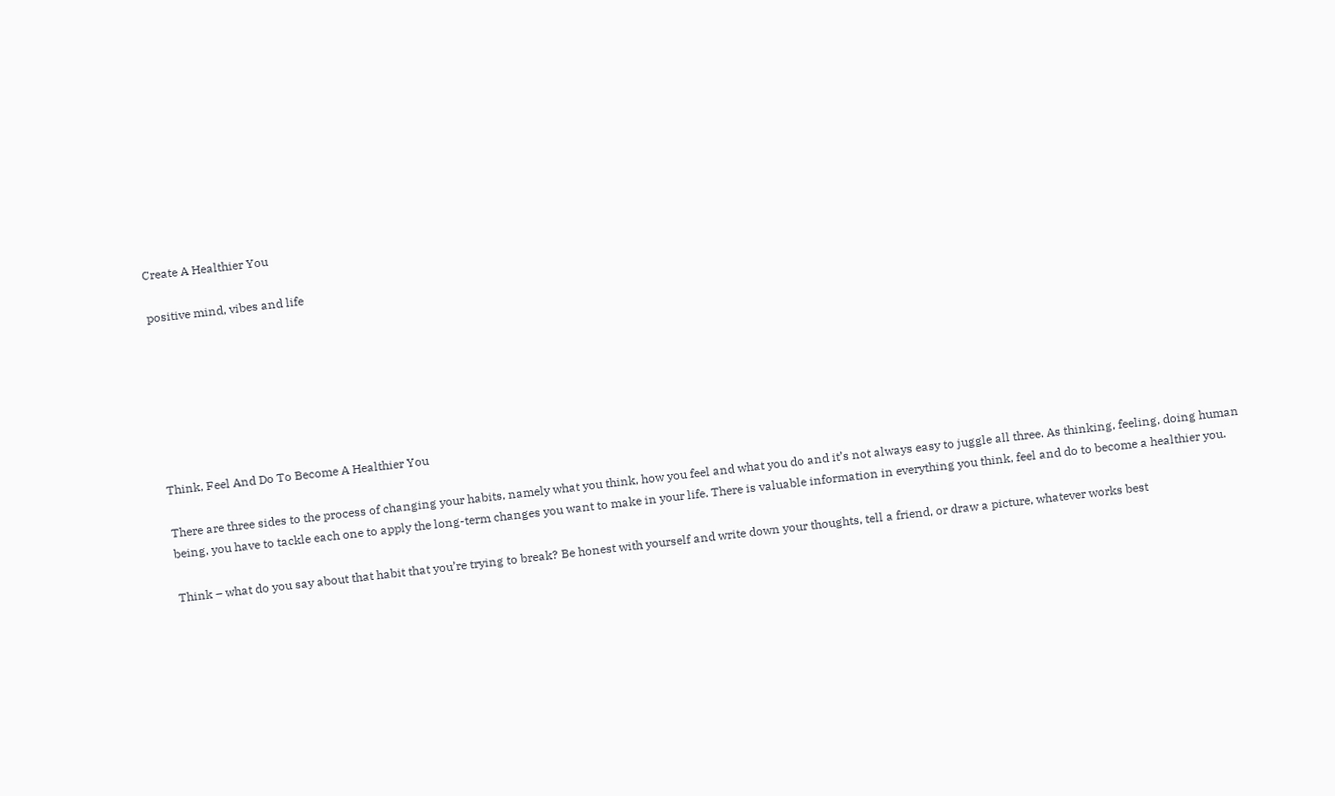Create A Healthier You

positive mind, vibes and life







Think, Feel And Do To Become A Healthier You

There are three sides to the process of changing your habits, namely what you think, how you feel and what you do and it’s not always easy to juggle all three. As thinking, feeling, doing human being, you have to tackle each one to apply the long-term changes you want to make in your life. There is valuable information in everything you think, feel and do to become a healthier you.

Think – what do you say about that habit that you’re trying to break? Be honest with yourself and write down your thoughts, tell a friend, or draw a picture, whatever works best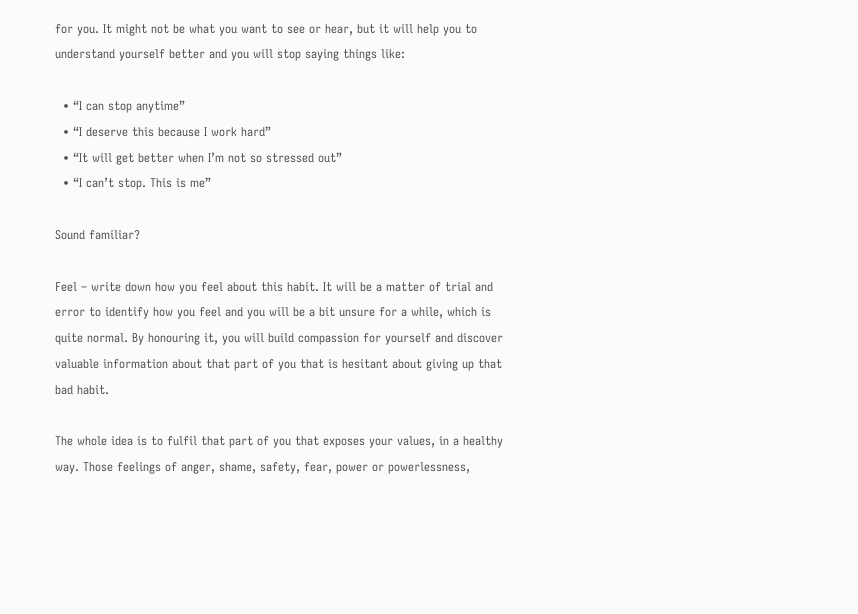for you. It might not be what you want to see or hear, but it will help you to understand yourself better and you will stop saying things like:

  • “I can stop anytime”
  • “I deserve this because I work hard”
  • “It will get better when I’m not so stressed out”
  • “I can’t stop. This is me”

Sound familiar?

Feel – write down how you feel about this habit. It will be a matter of trial and error to identify how you feel and you will be a bit unsure for a while, which is quite normal. By honouring it, you will build compassion for yourself and discover valuable information about that part of you that is hesitant about giving up that bad habit.

The whole idea is to fulfil that part of you that exposes your values, in a healthy way. Those feelings of anger, shame, safety, fear, power or powerlessness,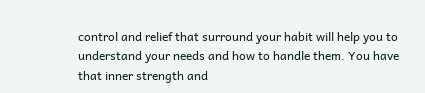control and relief that surround your habit will help you to understand your needs and how to handle them. You have that inner strength and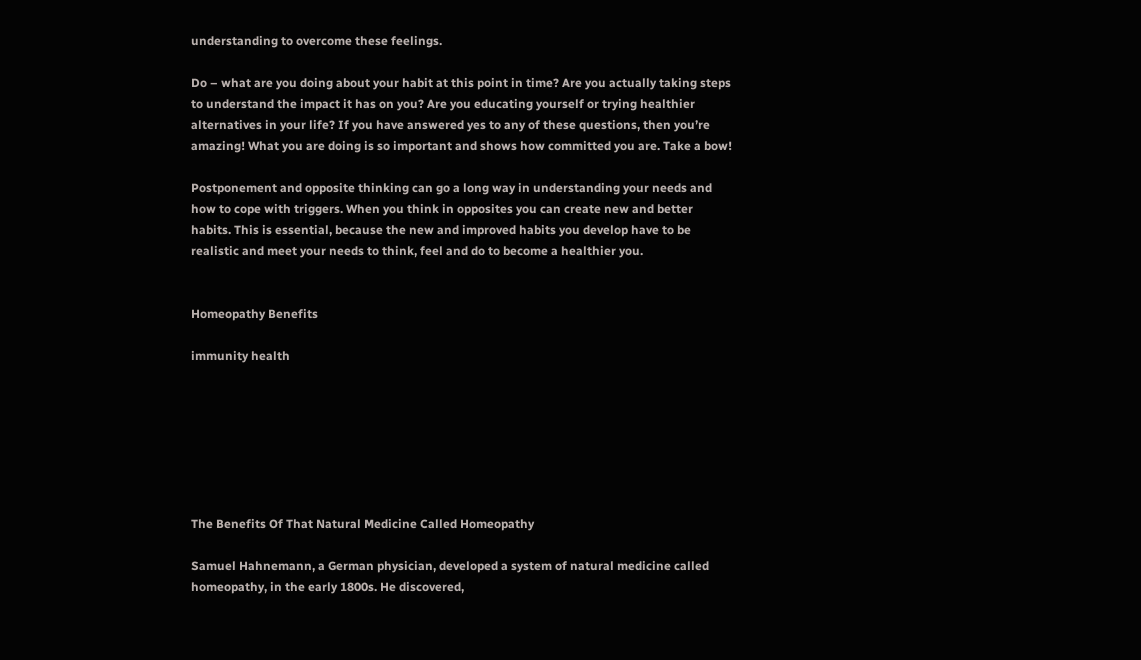understanding to overcome these feelings.

Do – what are you doing about your habit at this point in time? Are you actually taking steps to understand the impact it has on you? Are you educating yourself or trying healthier alternatives in your life? If you have answered yes to any of these questions, then you’re amazing! What you are doing is so important and shows how committed you are. Take a bow!

Postponement and opposite thinking can go a long way in understanding your needs and how to cope with triggers. When you think in opposites you can create new and better habits. This is essential, because the new and improved habits you develop have to be realistic and meet your needs to think, feel and do to become a healthier you.


Homeopathy Benefits

immunity health







The Benefits Of That Natural Medicine Called Homeopathy

Samuel Hahnemann, a German physician, developed a system of natural medicine called homeopathy, in the early 1800s. He discovered,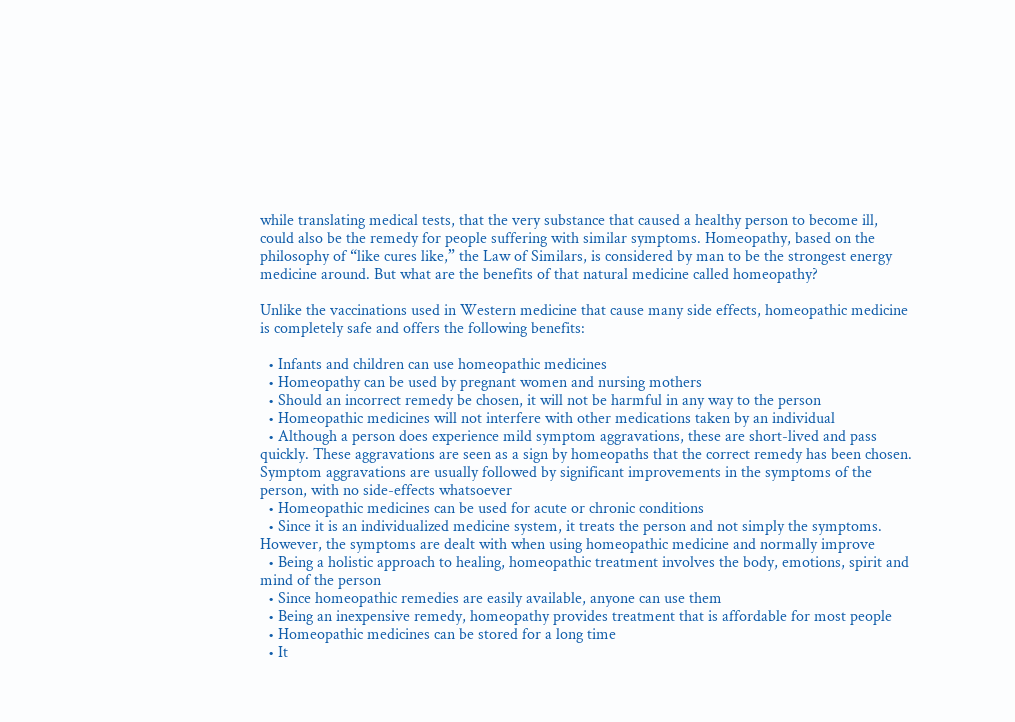while translating medical tests, that the very substance that caused a healthy person to become ill, could also be the remedy for people suffering with similar symptoms. Homeopathy, based on the philosophy of “like cures like,” the Law of Similars, is considered by man to be the strongest energy medicine around. But what are the benefits of that natural medicine called homeopathy?

Unlike the vaccinations used in Western medicine that cause many side effects, homeopathic medicine is completely safe and offers the following benefits:

  • Infants and children can use homeopathic medicines
  • Homeopathy can be used by pregnant women and nursing mothers
  • Should an incorrect remedy be chosen, it will not be harmful in any way to the person
  • Homeopathic medicines will not interfere with other medications taken by an individual
  • Although a person does experience mild symptom aggravations, these are short-lived and pass quickly. These aggravations are seen as a sign by homeopaths that the correct remedy has been chosen. Symptom aggravations are usually followed by significant improvements in the symptoms of the person, with no side-effects whatsoever
  • Homeopathic medicines can be used for acute or chronic conditions
  • Since it is an individualized medicine system, it treats the person and not simply the symptoms. However, the symptoms are dealt with when using homeopathic medicine and normally improve
  • Being a holistic approach to healing, homeopathic treatment involves the body, emotions, spirit and mind of the person
  • Since homeopathic remedies are easily available, anyone can use them
  • Being an inexpensive remedy, homeopathy provides treatment that is affordable for most people
  • Homeopathic medicines can be stored for a long time
  • It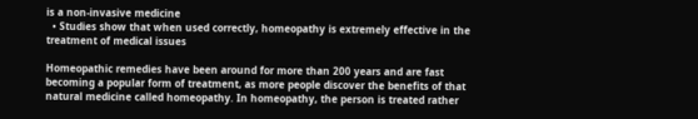is a non-invasive medicine
  • Studies show that when used correctly, homeopathy is extremely effective in the treatment of medical issues

Homeopathic remedies have been around for more than 200 years and are fast becoming a popular form of treatment, as more people discover the benefits of that natural medicine called homeopathy. In homeopathy, the person is treated rather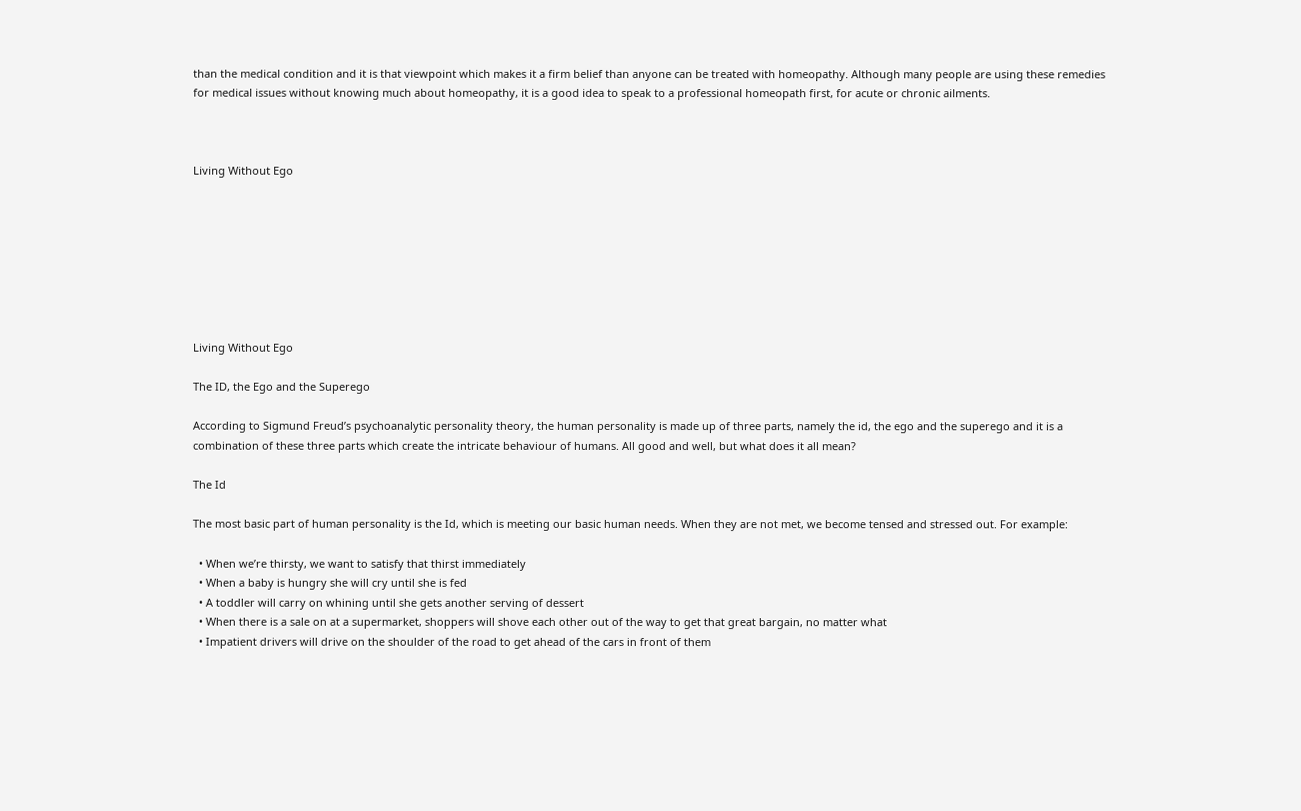than the medical condition and it is that viewpoint which makes it a firm belief than anyone can be treated with homeopathy. Although many people are using these remedies for medical issues without knowing much about homeopathy, it is a good idea to speak to a professional homeopath first, for acute or chronic ailments.



Living Without Ego








Living Without Ego

The ID, the Ego and the Superego

According to Sigmund Freud’s psychoanalytic personality theory, the human personality is made up of three parts, namely the id, the ego and the superego and it is a combination of these three parts which create the intricate behaviour of humans. All good and well, but what does it all mean?

The Id

The most basic part of human personality is the Id, which is meeting our basic human needs. When they are not met, we become tensed and stressed out. For example:

  • When we’re thirsty, we want to satisfy that thirst immediately
  • When a baby is hungry she will cry until she is fed
  • A toddler will carry on whining until she gets another serving of dessert
  • When there is a sale on at a supermarket, shoppers will shove each other out of the way to get that great bargain, no matter what
  • Impatient drivers will drive on the shoulder of the road to get ahead of the cars in front of them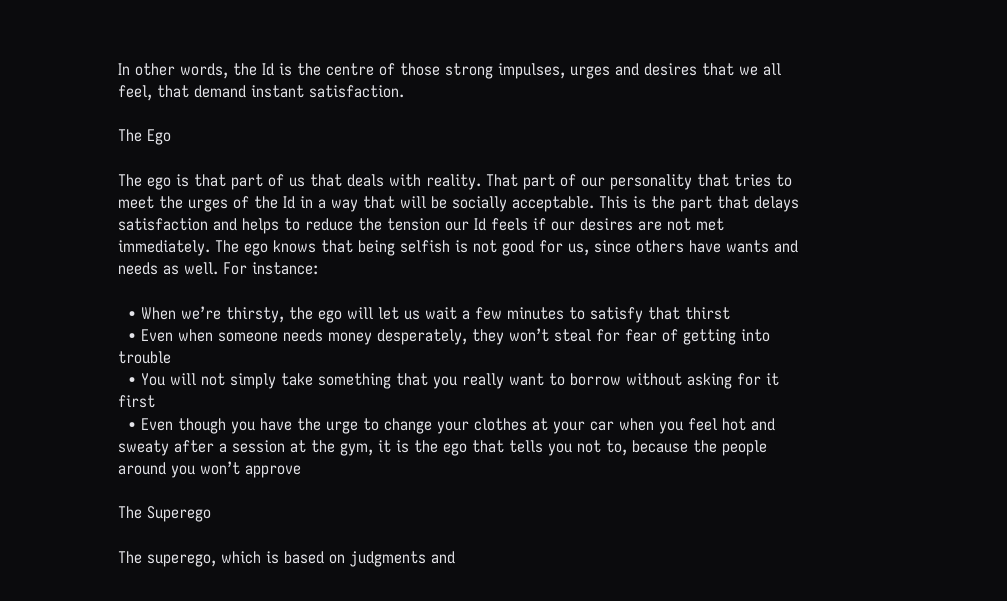In other words, the Id is the centre of those strong impulses, urges and desires that we all feel, that demand instant satisfaction.

The Ego

The ego is that part of us that deals with reality. That part of our personality that tries to meet the urges of the Id in a way that will be socially acceptable. This is the part that delays satisfaction and helps to reduce the tension our Id feels if our desires are not met immediately. The ego knows that being selfish is not good for us, since others have wants and needs as well. For instance:

  • When we’re thirsty, the ego will let us wait a few minutes to satisfy that thirst
  • Even when someone needs money desperately, they won’t steal for fear of getting into trouble
  • You will not simply take something that you really want to borrow without asking for it first
  • Even though you have the urge to change your clothes at your car when you feel hot and sweaty after a session at the gym, it is the ego that tells you not to, because the people around you won’t approve

The Superego

The superego, which is based on judgments and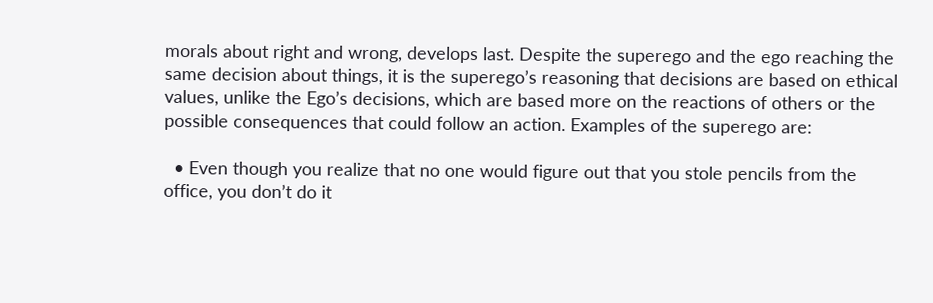morals about right and wrong, develops last. Despite the superego and the ego reaching the same decision about things, it is the superego’s reasoning that decisions are based on ethical values, unlike the Ego’s decisions, which are based more on the reactions of others or the possible consequences that could follow an action. Examples of the superego are:

  • Even though you realize that no one would figure out that you stole pencils from the office, you don’t do it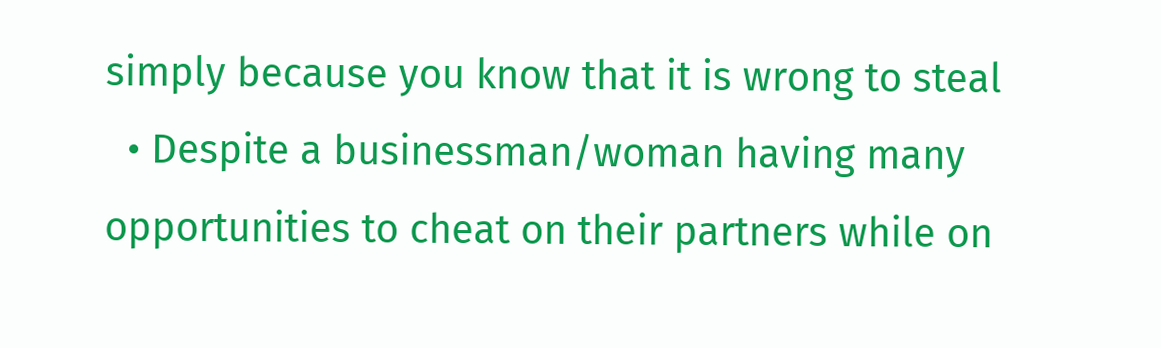simply because you know that it is wrong to steal
  • Despite a businessman/woman having many opportunities to cheat on their partners while on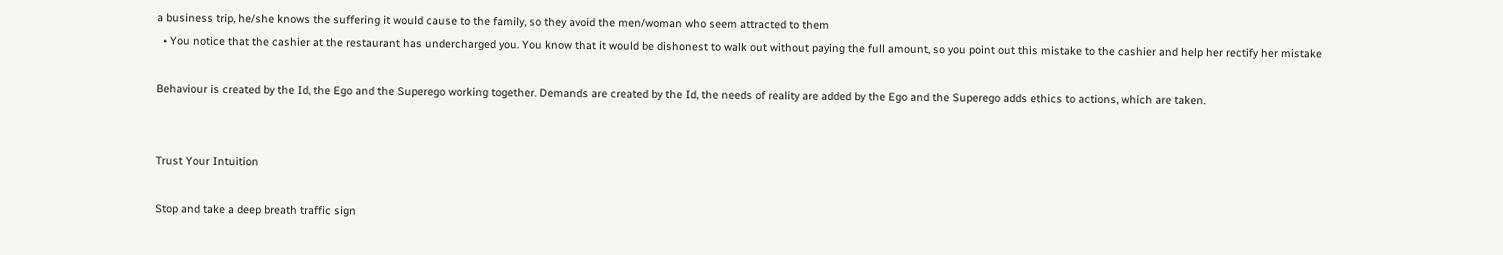a business trip, he/she knows the suffering it would cause to the family, so they avoid the men/woman who seem attracted to them
  • You notice that the cashier at the restaurant has undercharged you. You know that it would be dishonest to walk out without paying the full amount, so you point out this mistake to the cashier and help her rectify her mistake

Behaviour is created by the Id, the Ego and the Superego working together. Demands are created by the Id, the needs of reality are added by the Ego and the Superego adds ethics to actions, which are taken.


Trust Your Intuition

Stop and take a deep breath traffic sign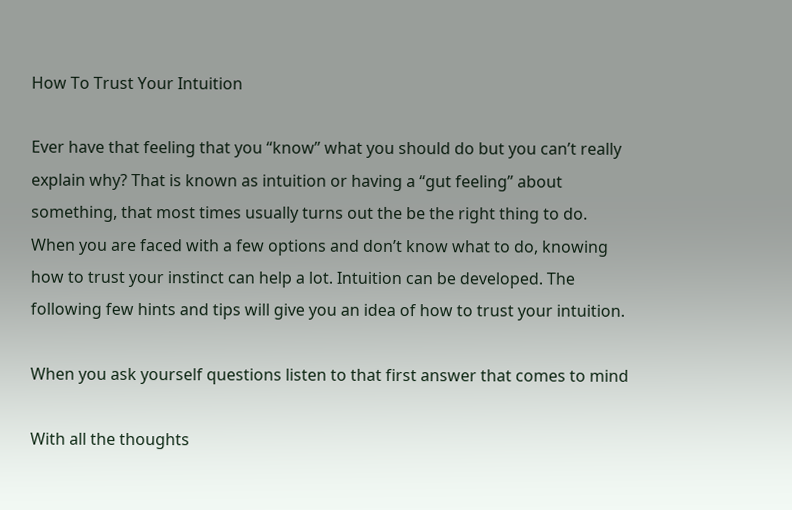How To Trust Your Intuition

Ever have that feeling that you “know” what you should do but you can’t really explain why? That is known as intuition or having a “gut feeling” about something, that most times usually turns out the be the right thing to do. When you are faced with a few options and don’t know what to do, knowing how to trust your instinct can help a lot. Intuition can be developed. The following few hints and tips will give you an idea of how to trust your intuition.

When you ask yourself questions listen to that first answer that comes to mind

With all the thoughts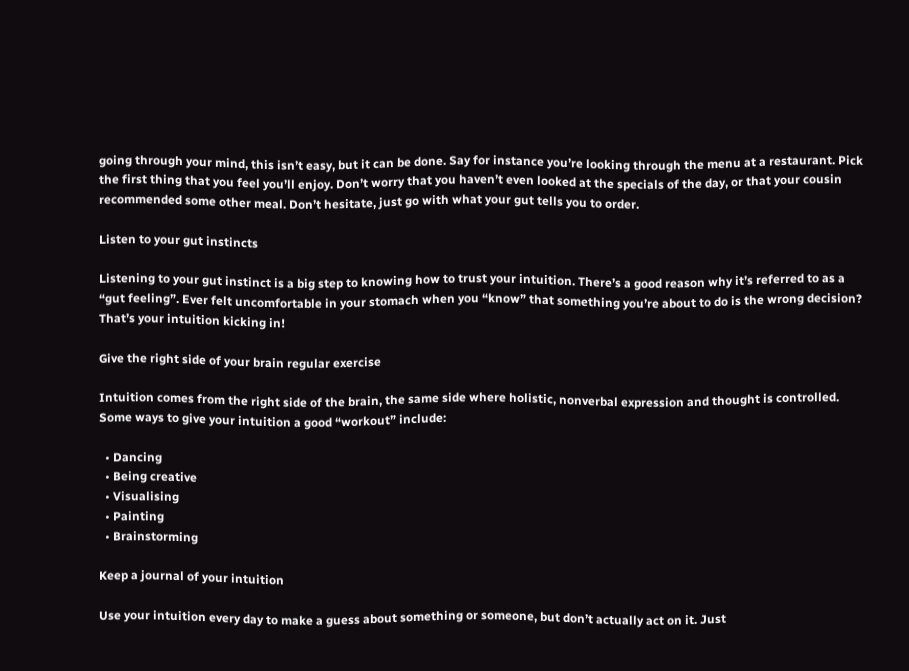going through your mind, this isn’t easy, but it can be done. Say for instance you’re looking through the menu at a restaurant. Pick the first thing that you feel you’ll enjoy. Don’t worry that you haven’t even looked at the specials of the day, or that your cousin recommended some other meal. Don’t hesitate, just go with what your gut tells you to order.

Listen to your gut instincts

Listening to your gut instinct is a big step to knowing how to trust your intuition. There’s a good reason why it’s referred to as a “gut feeling”. Ever felt uncomfortable in your stomach when you “know” that something you’re about to do is the wrong decision? That’s your intuition kicking in!

Give the right side of your brain regular exercise

Intuition comes from the right side of the brain, the same side where holistic, nonverbal expression and thought is controlled. Some ways to give your intuition a good “workout” include:

  • Dancing
  • Being creative
  • Visualising
  • Painting
  • Brainstorming

Keep a journal of your intuition

Use your intuition every day to make a guess about something or someone, but don’t actually act on it. Just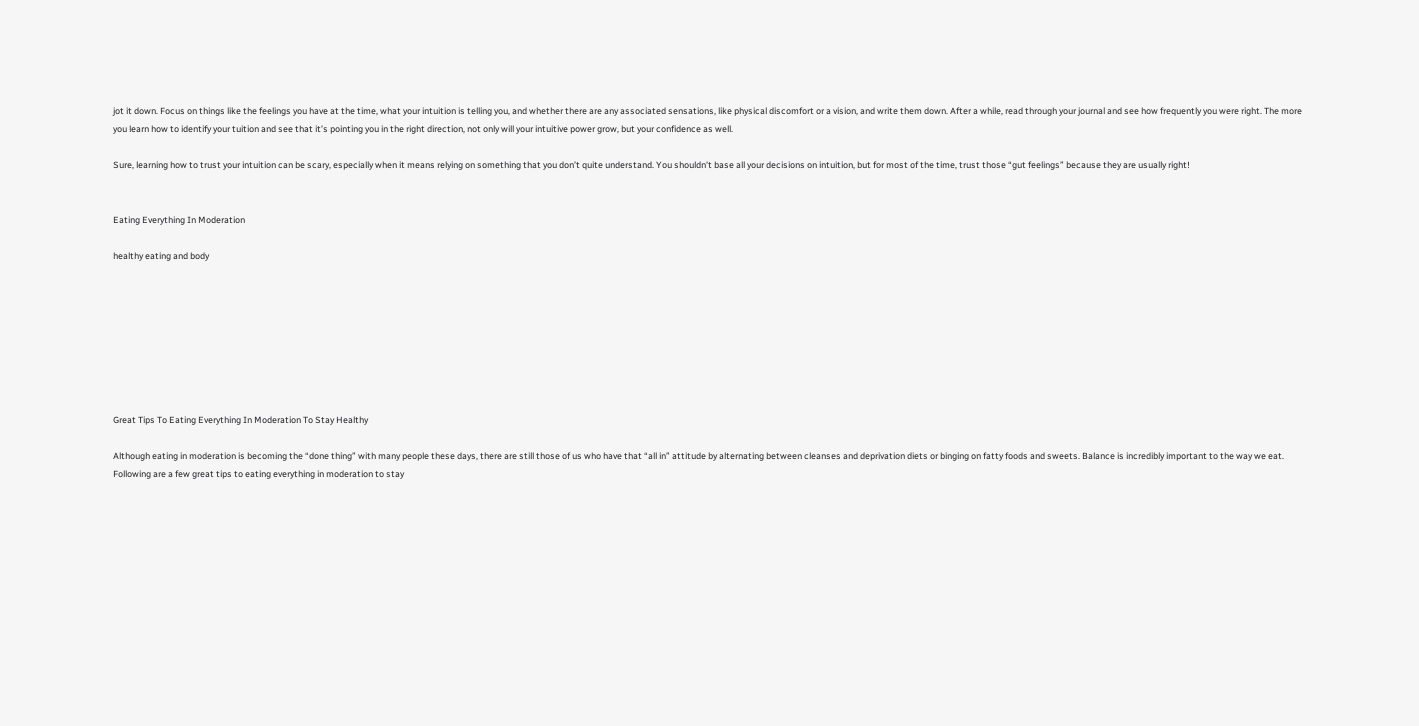jot it down. Focus on things like the feelings you have at the time, what your intuition is telling you, and whether there are any associated sensations, like physical discomfort or a vision, and write them down. After a while, read through your journal and see how frequently you were right. The more you learn how to identify your tuition and see that it’s pointing you in the right direction, not only will your intuitive power grow, but your confidence as well.

Sure, learning how to trust your intuition can be scary, especially when it means relying on something that you don’t quite understand. You shouldn’t base all your decisions on intuition, but for most of the time, trust those “gut feelings” because they are usually right!


Eating Everything In Moderation

healthy eating and body








Great Tips To Eating Everything In Moderation To Stay Healthy

Although eating in moderation is becoming the “done thing” with many people these days, there are still those of us who have that “all in” attitude by alternating between cleanses and deprivation diets or binging on fatty foods and sweets. Balance is incredibly important to the way we eat. Following are a few great tips to eating everything in moderation to stay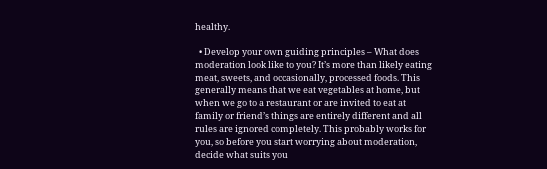healthy.

  • Develop your own guiding principles – What does moderation look like to you? It’s more than likely eating meat, sweets, and occasionally, processed foods. This generally means that we eat vegetables at home, but when we go to a restaurant or are invited to eat at family or friend’s things are entirely different and all rules are ignored completely. This probably works for you, so before you start worrying about moderation, decide what suits you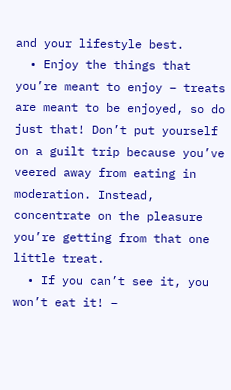and your lifestyle best.
  • Enjoy the things that you’re meant to enjoy – treats are meant to be enjoyed, so do just that! Don’t put yourself on a guilt trip because you’ve veered away from eating in moderation. Instead, concentrate on the pleasure you’re getting from that one little treat.
  • If you can’t see it, you won’t eat it! –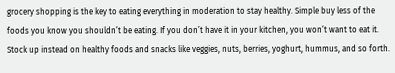grocery shopping is the key to eating everything in moderation to stay healthy. Simple buy less of the foods you know you shouldn’t be eating. If you don’t have it in your kitchen, you won’t want to eat it. Stock up instead on healthy foods and snacks like veggies, nuts, berries, yoghurt, hummus, and so forth.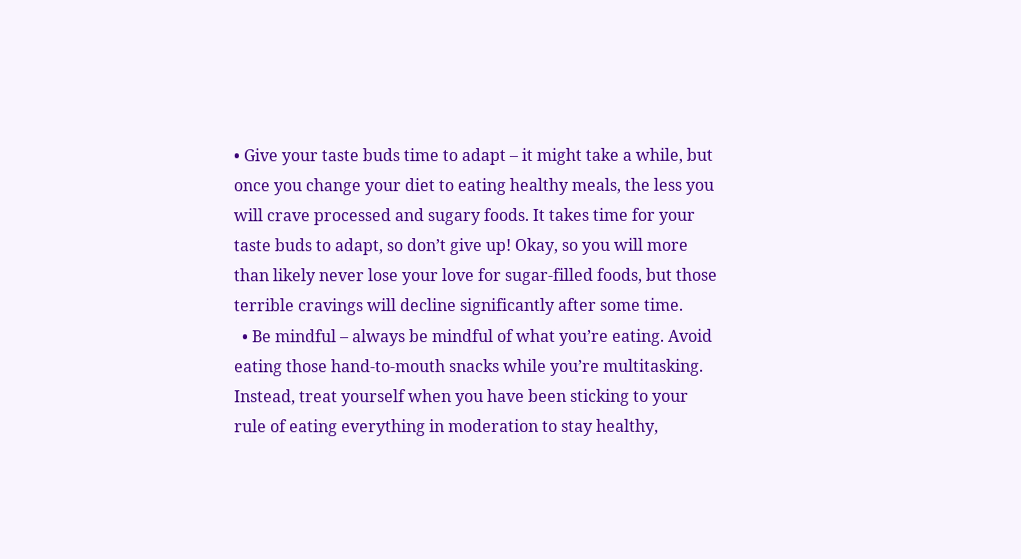• Give your taste buds time to adapt – it might take a while, but once you change your diet to eating healthy meals, the less you will crave processed and sugary foods. It takes time for your taste buds to adapt, so don’t give up! Okay, so you will more than likely never lose your love for sugar-filled foods, but those terrible cravings will decline significantly after some time.
  • Be mindful – always be mindful of what you’re eating. Avoid eating those hand-to-mouth snacks while you’re multitasking. Instead, treat yourself when you have been sticking to your rule of eating everything in moderation to stay healthy,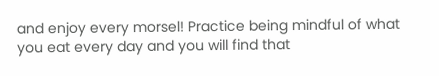and enjoy every morsel! Practice being mindful of what you eat every day and you will find that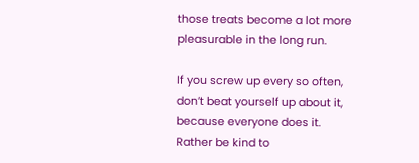those treats become a lot more pleasurable in the long run.

If you screw up every so often, don’t beat yourself up about it, because everyone does it. Rather be kind to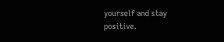yourself and stay positive.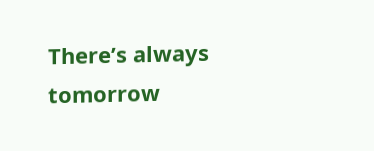There’s always tomorrow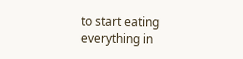to start eating everything in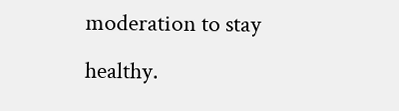moderation to stay healthy.